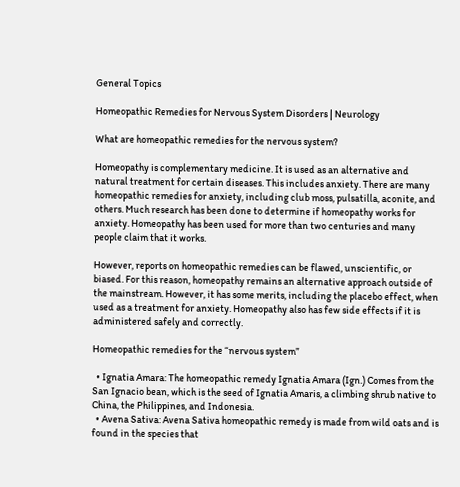General Topics

Homeopathic Remedies for Nervous System Disorders | Neurology

What are homeopathic remedies for the nervous system?

Homeopathy is complementary medicine. It is used as an alternative and natural treatment for certain diseases. This includes anxiety. There are many homeopathic remedies for anxiety, including club moss, pulsatilla, aconite, and others. Much research has been done to determine if homeopathy works for anxiety. Homeopathy has been used for more than two centuries and many people claim that it works.

However, reports on homeopathic remedies can be flawed, unscientific, or biased. For this reason, homeopathy remains an alternative approach outside of the mainstream. However, it has some merits, including the placebo effect, when used as a treatment for anxiety. Homeopathy also has few side effects if it is administered safely and correctly.

Homeopathic remedies for the “nervous system”

  • Ignatia Amara: The homeopathic remedy Ignatia Amara (Ign.) Comes from the San Ignacio bean, which is the seed of Ignatia Amaris, a climbing shrub native to China, the Philippines, and Indonesia.
  • Avena Sativa: Avena Sativa homeopathic remedy is made from wild oats and is found in the species that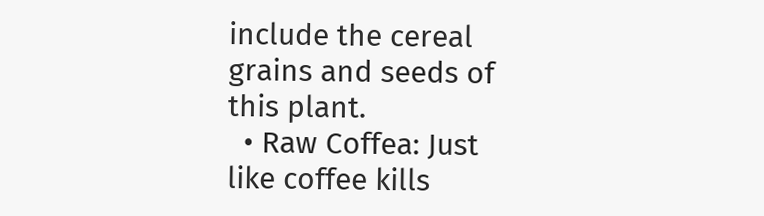include the cereal grains and seeds of this plant.
  • Raw Coffea: Just like coffee kills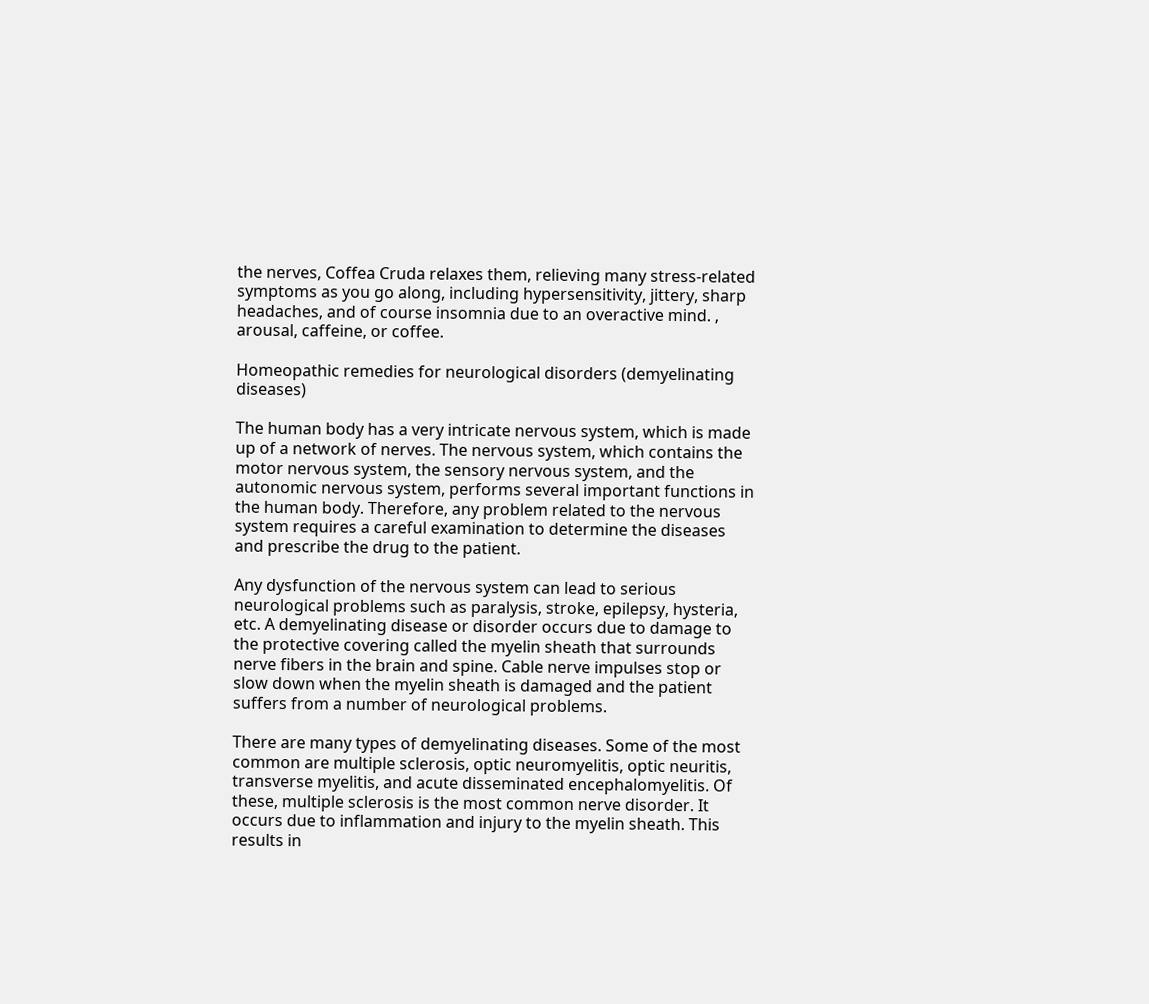the nerves, Coffea Cruda relaxes them, relieving many stress-related symptoms as you go along, including hypersensitivity, jittery, sharp headaches, and of course insomnia due to an overactive mind. , arousal, caffeine, or coffee.

Homeopathic remedies for neurological disorders (demyelinating diseases)

The human body has a very intricate nervous system, which is made up of a network of nerves. The nervous system, which contains the motor nervous system, the sensory nervous system, and the autonomic nervous system, performs several important functions in the human body. Therefore, any problem related to the nervous system requires a careful examination to determine the diseases and prescribe the drug to the patient.

Any dysfunction of the nervous system can lead to serious neurological problems such as paralysis, stroke, epilepsy, hysteria, etc. A demyelinating disease or disorder occurs due to damage to the protective covering called the myelin sheath that surrounds nerve fibers in the brain and spine. Cable nerve impulses stop or slow down when the myelin sheath is damaged and the patient suffers from a number of neurological problems.

There are many types of demyelinating diseases. Some of the most common are multiple sclerosis, optic neuromyelitis, optic neuritis, transverse myelitis, and acute disseminated encephalomyelitis. Of these, multiple sclerosis is the most common nerve disorder. It occurs due to inflammation and injury to the myelin sheath. This results in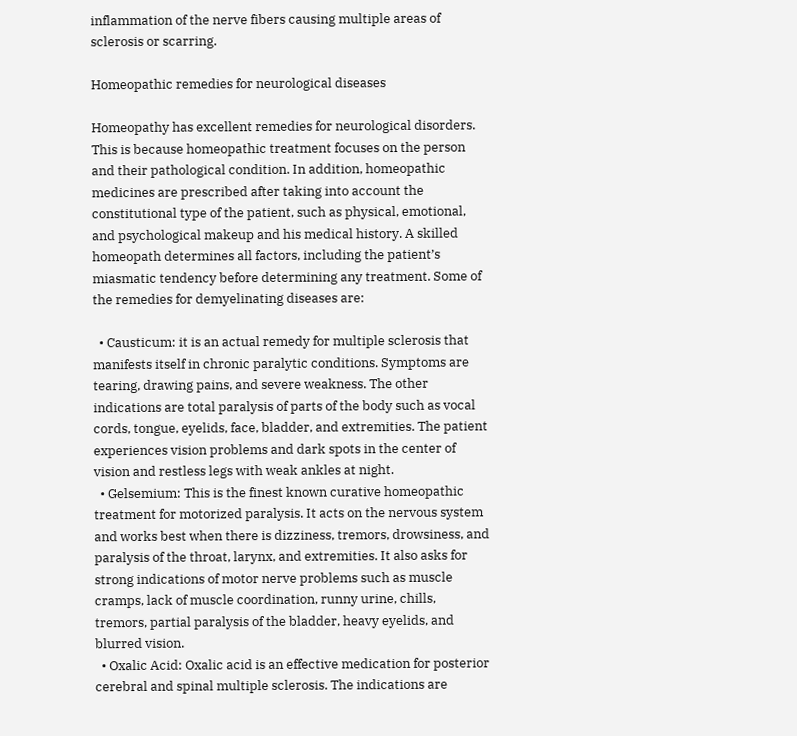inflammation of the nerve fibers causing multiple areas of sclerosis or scarring.

Homeopathic remedies for neurological diseases

Homeopathy has excellent remedies for neurological disorders. This is because homeopathic treatment focuses on the person and their pathological condition. In addition, homeopathic medicines are prescribed after taking into account the constitutional type of the patient, such as physical, emotional, and psychological makeup and his medical history. A skilled homeopath determines all factors, including the patient’s miasmatic tendency before determining any treatment. Some of the remedies for demyelinating diseases are:

  • Causticum: it is an actual remedy for multiple sclerosis that manifests itself in chronic paralytic conditions. Symptoms are tearing, drawing pains, and severe weakness. The other indications are total paralysis of parts of the body such as vocal cords, tongue, eyelids, face, bladder, and extremities. The patient experiences vision problems and dark spots in the center of vision and restless legs with weak ankles at night.
  • Gelsemium: This is the finest known curative homeopathic treatment for motorized paralysis. It acts on the nervous system and works best when there is dizziness, tremors, drowsiness, and paralysis of the throat, larynx, and extremities. It also asks for strong indications of motor nerve problems such as muscle cramps, lack of muscle coordination, runny urine, chills, tremors, partial paralysis of the bladder, heavy eyelids, and blurred vision.
  • Oxalic Acid: Oxalic acid is an effective medication for posterior cerebral and spinal multiple sclerosis. The indications are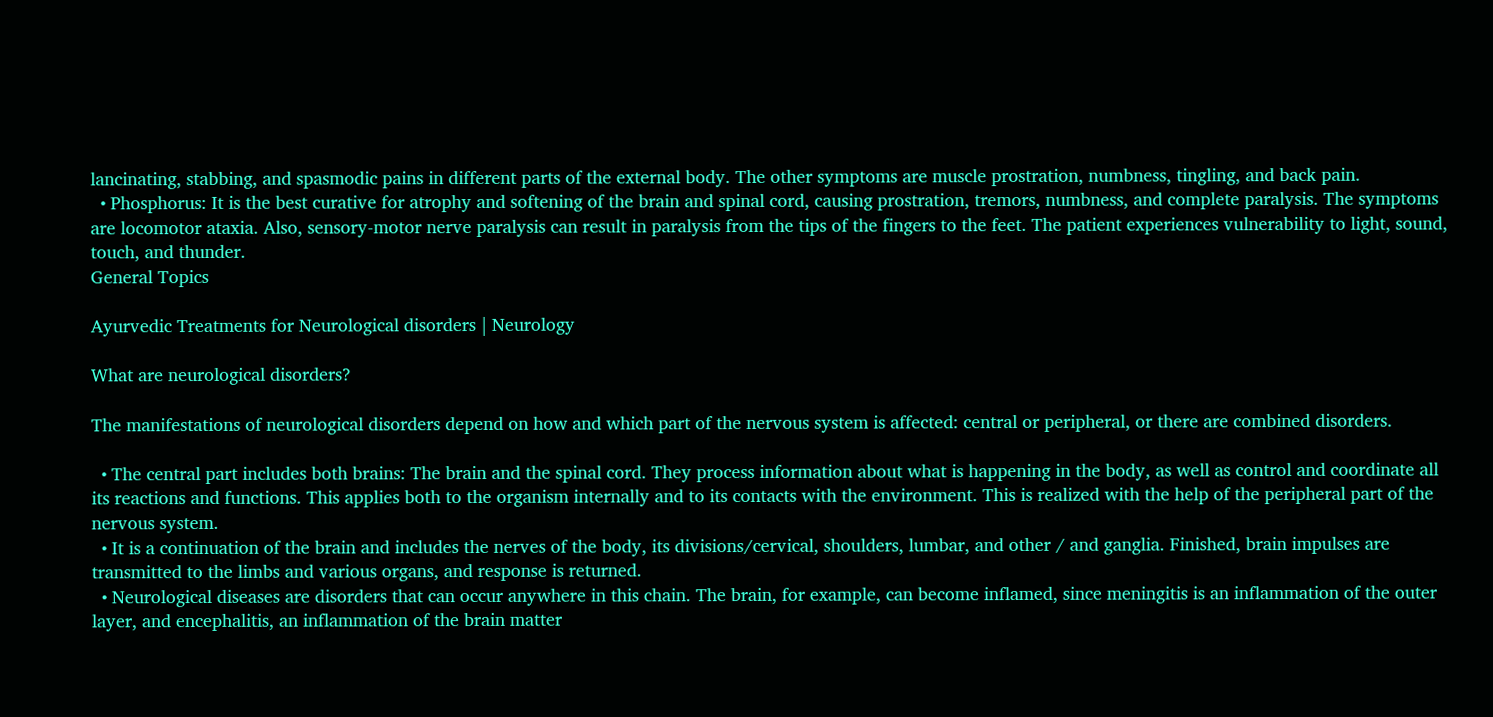lancinating, stabbing, and spasmodic pains in different parts of the external body. The other symptoms are muscle prostration, numbness, tingling, and back pain.
  • Phosphorus: It is the best curative for atrophy and softening of the brain and spinal cord, causing prostration, tremors, numbness, and complete paralysis. The symptoms are locomotor ataxia. Also, sensory-motor nerve paralysis can result in paralysis from the tips of the fingers to the feet. The patient experiences vulnerability to light, sound, touch, and thunder.
General Topics

Ayurvedic Treatments for Neurological disorders | Neurology

What are neurological disorders?

The manifestations of neurological disorders depend on how and which part of the nervous system is affected: central or peripheral, or there are combined disorders.

  • The central part includes both brains: The brain and the spinal cord. They process information about what is happening in the body, as well as control and coordinate all its reactions and functions. This applies both to the organism internally and to its contacts with the environment. This is realized with the help of the peripheral part of the nervous system.
  • It is a continuation of the brain and includes the nerves of the body, its divisions/cervical, shoulders, lumbar, and other / and ganglia. Finished, brain impulses are transmitted to the limbs and various organs, and response is returned.
  • Neurological diseases are disorders that can occur anywhere in this chain. The brain, for example, can become inflamed, since meningitis is an inflammation of the outer layer, and encephalitis, an inflammation of the brain matter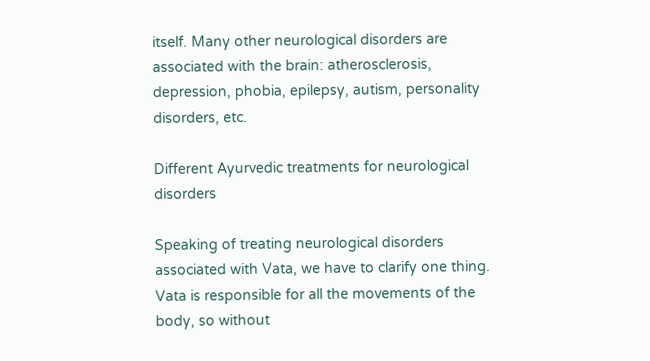itself. Many other neurological disorders are associated with the brain: atherosclerosis, depression, phobia, epilepsy, autism, personality disorders, etc.

Different Ayurvedic treatments for neurological disorders

Speaking of treating neurological disorders associated with Vata, we have to clarify one thing. Vata is responsible for all the movements of the body, so without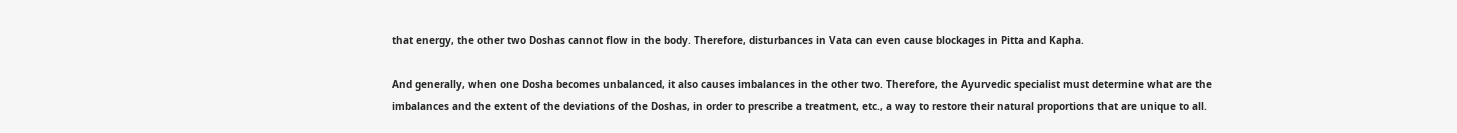that energy, the other two Doshas cannot flow in the body. Therefore, disturbances in Vata can even cause blockages in Pitta and Kapha.

And generally, when one Dosha becomes unbalanced, it also causes imbalances in the other two. Therefore, the Ayurvedic specialist must determine what are the imbalances and the extent of the deviations of the Doshas, in order to prescribe a treatment, etc., a way to restore their natural proportions that are unique to all.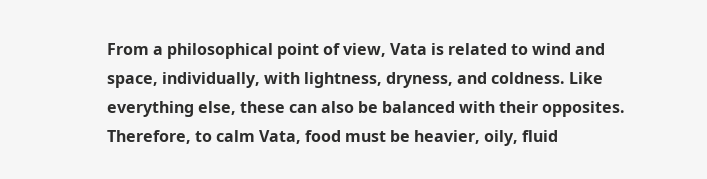From a philosophical point of view, Vata is related to wind and space, individually, with lightness, dryness, and coldness. Like everything else, these can also be balanced with their opposites. Therefore, to calm Vata, food must be heavier, oily, fluid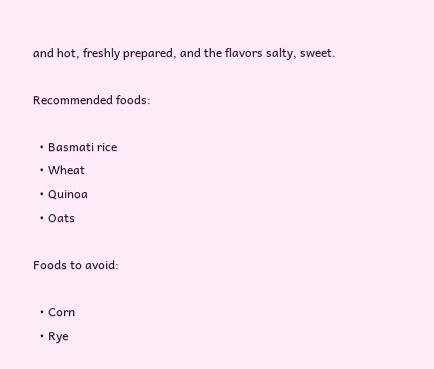and hot, freshly prepared, and the flavors salty, sweet.

Recommended foods:

  • Basmati rice
  • Wheat
  • Quinoa
  • Oats

Foods to avoid:

  • Corn
  • Rye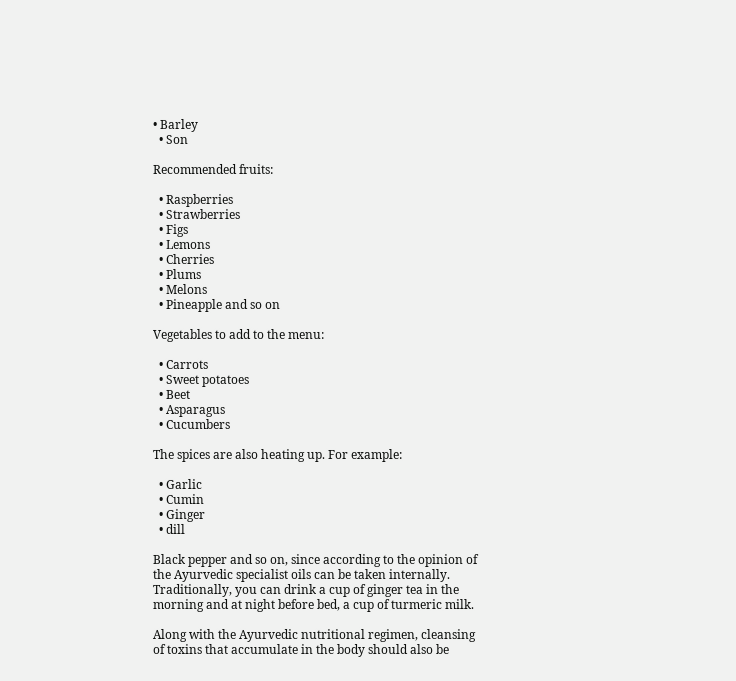• Barley
  • Son

Recommended fruits:

  • Raspberries
  • Strawberries
  • Figs
  • Lemons
  • Cherries
  • Plums
  • Melons
  • Pineapple and so on

Vegetables to add to the menu:

  • Carrots
  • Sweet potatoes
  • Beet
  • Asparagus
  • Cucumbers

The spices are also heating up. For example:

  • Garlic
  • Cumin
  • Ginger
  • dill

Black pepper and so on, since according to the opinion of the Ayurvedic specialist oils can be taken internally. Traditionally, you can drink a cup of ginger tea in the morning and at night before bed, a cup of turmeric milk.

Along with the Ayurvedic nutritional regimen, cleansing of toxins that accumulate in the body should also be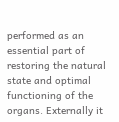performed as an essential part of restoring the natural state and optimal functioning of the organs. Externally it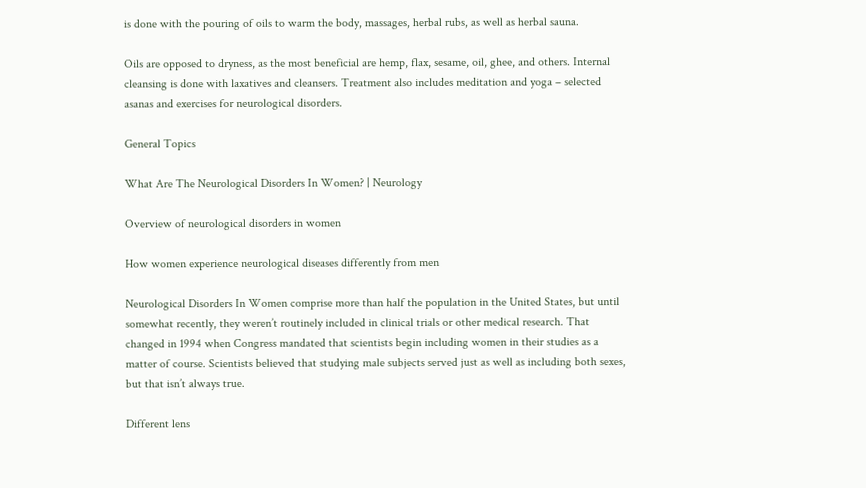is done with the pouring of oils to warm the body, massages, herbal rubs, as well as herbal sauna.

Oils are opposed to dryness, as the most beneficial are hemp, flax, sesame, oil, ghee, and others. Internal cleansing is done with laxatives and cleansers. Treatment also includes meditation and yoga – selected asanas and exercises for neurological disorders.

General Topics

What Are The Neurological Disorders In Women? | Neurology

Overview of neurological disorders in women

How women experience neurological diseases differently from men

Neurological Disorders In Women comprise more than half the population in the United States, but until somewhat recently, they weren’t routinely included in clinical trials or other medical research. That changed in 1994 when Congress mandated that scientists begin including women in their studies as a matter of course. Scientists believed that studying male subjects served just as well as including both sexes, but that isn’t always true.

Different lens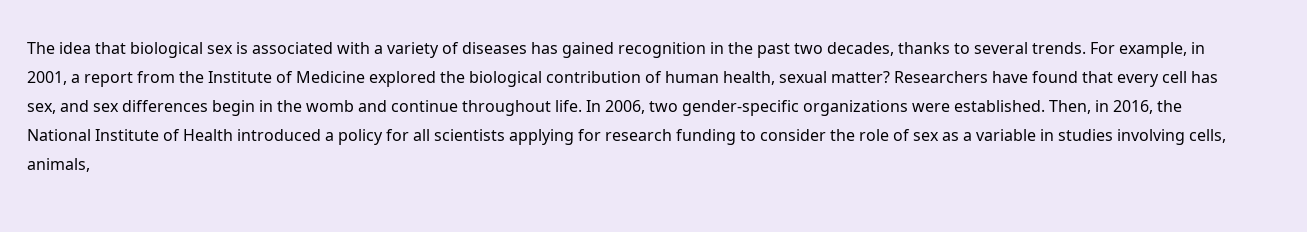The idea that biological sex is associated with a variety of diseases has gained recognition in the past two decades, thanks to several trends. For example, in 2001, a report from the Institute of Medicine explored the biological contribution of human health, sexual matter? Researchers have found that every cell has sex, and sex differences begin in the womb and continue throughout life. In 2006, two gender-specific organizations were established. Then, in 2016, the National Institute of Health introduced a policy for all scientists applying for research funding to consider the role of sex as a variable in studies involving cells, animals,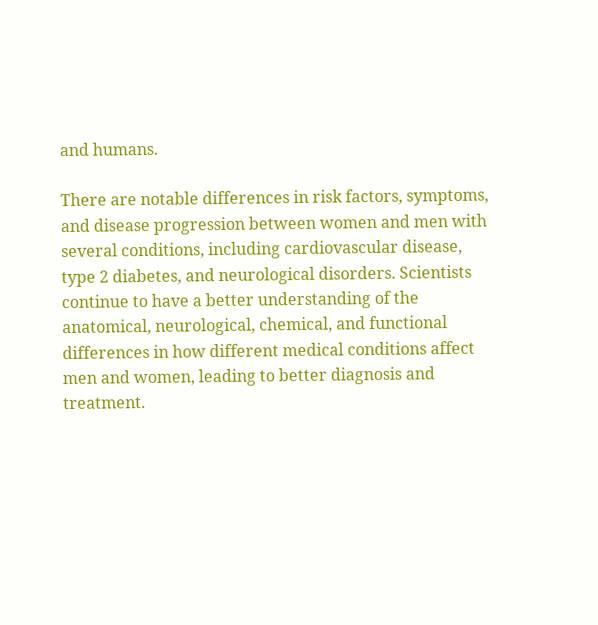and humans.

There are notable differences in risk factors, symptoms, and disease progression between women and men with several conditions, including cardiovascular disease, type 2 diabetes, and neurological disorders. Scientists continue to have a better understanding of the anatomical, neurological, chemical, and functional differences in how different medical conditions affect men and women, leading to better diagnosis and treatment.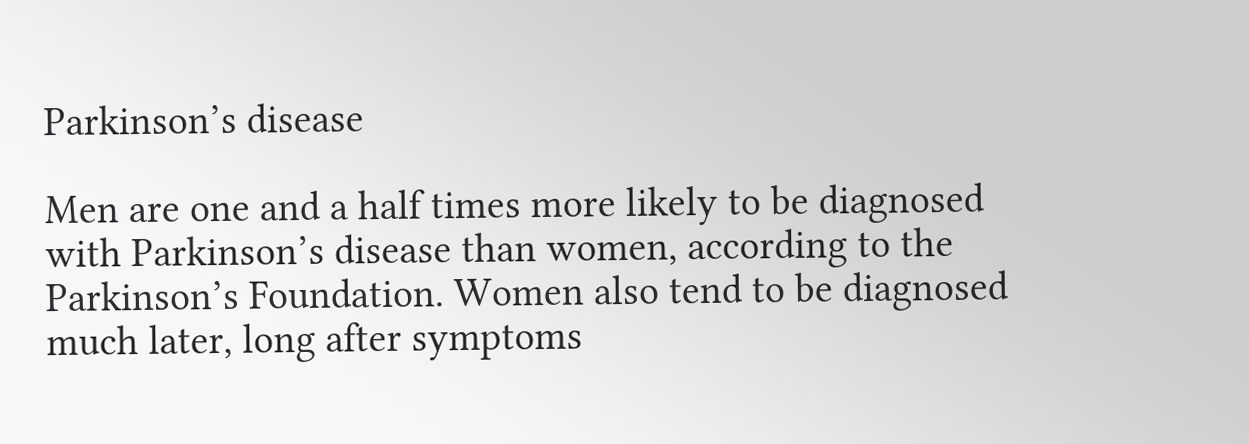Parkinson’s disease

Men are one and a half times more likely to be diagnosed with Parkinson’s disease than women, according to the Parkinson’s Foundation. Women also tend to be diagnosed much later, long after symptoms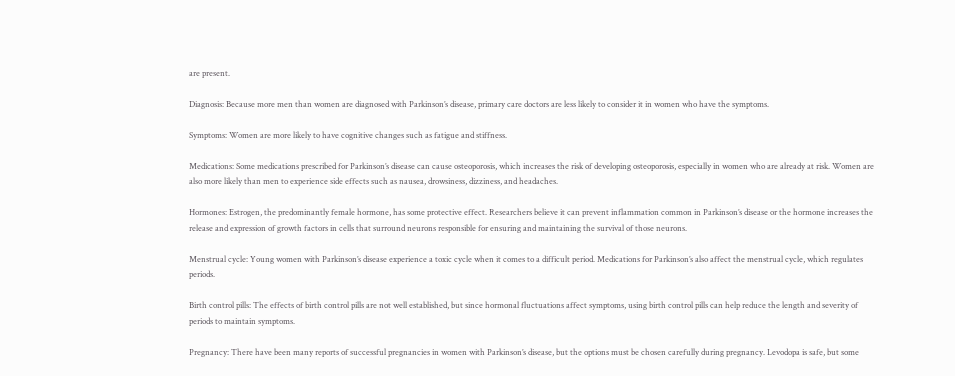are present.

Diagnosis: Because more men than women are diagnosed with Parkinson’s disease, primary care doctors are less likely to consider it in women who have the symptoms.

Symptoms: Women are more likely to have cognitive changes such as fatigue and stiffness.

Medications: Some medications prescribed for Parkinson’s disease can cause osteoporosis, which increases the risk of developing osteoporosis, especially in women who are already at risk. Women are also more likely than men to experience side effects such as nausea, drowsiness, dizziness, and headaches.

Hormones: Estrogen, the predominantly female hormone, has some protective effect. Researchers believe it can prevent inflammation common in Parkinson’s disease or the hormone increases the release and expression of growth factors in cells that surround neurons responsible for ensuring and maintaining the survival of those neurons.

Menstrual cycle: Young women with Parkinson’s disease experience a toxic cycle when it comes to a difficult period. Medications for Parkinson’s also affect the menstrual cycle, which regulates periods.

Birth control pills: The effects of birth control pills are not well established, but since hormonal fluctuations affect symptoms, using birth control pills can help reduce the length and severity of periods to maintain symptoms.

Pregnancy: There have been many reports of successful pregnancies in women with Parkinson’s disease, but the options must be chosen carefully during pregnancy. Levodopa is safe, but some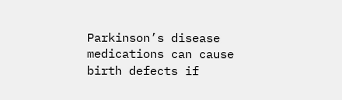Parkinson’s disease medications can cause birth defects if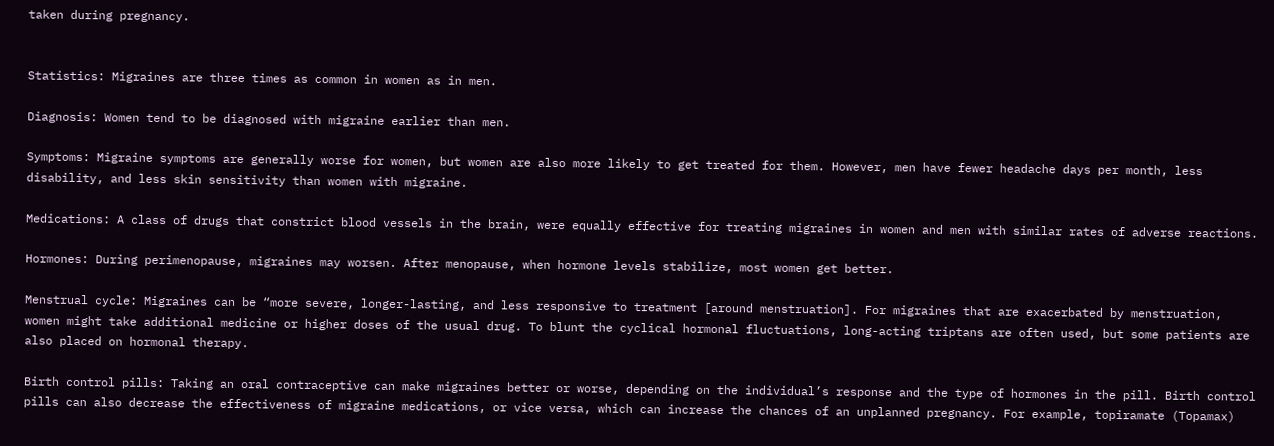taken during pregnancy.


Statistics: Migraines are three times as common in women as in men.

Diagnosis: Women tend to be diagnosed with migraine earlier than men.

Symptoms: Migraine symptoms are generally worse for women, but women are also more likely to get treated for them. However, men have fewer headache days per month, less disability, and less skin sensitivity than women with migraine.

Medications: A class of drugs that constrict blood vessels in the brain, were equally effective for treating migraines in women and men with similar rates of adverse reactions.

Hormones: During perimenopause, migraines may worsen. After menopause, when hormone levels stabilize, most women get better.

Menstrual cycle: Migraines can be “more severe, longer-lasting, and less responsive to treatment [around menstruation]. For migraines that are exacerbated by menstruation, women might take additional medicine or higher doses of the usual drug. To blunt the cyclical hormonal fluctuations, long-acting triptans are often used, but some patients are also placed on hormonal therapy.

Birth control pills: Taking an oral contraceptive can make migraines better or worse, depending on the individual’s response and the type of hormones in the pill. Birth control pills can also decrease the effectiveness of migraine medications, or vice versa, which can increase the chances of an unplanned pregnancy. For example, topiramate (Topamax)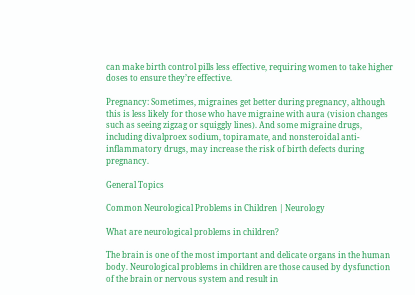can make birth control pills less effective, requiring women to take higher doses to ensure they’re effective.

Pregnancy: Sometimes, migraines get better during pregnancy, although this is less likely for those who have migraine with aura (vision changes such as seeing zigzag or squiggly lines). And some migraine drugs, including divalproex sodium, topiramate, and nonsteroidal anti-inflammatory drugs, may increase the risk of birth defects during pregnancy.

General Topics

Common Neurological Problems in Children | Neurology

What are neurological problems in children?

The brain is one of the most important and delicate organs in the human body. Neurological problems in children are those caused by dysfunction of the brain or nervous system and result in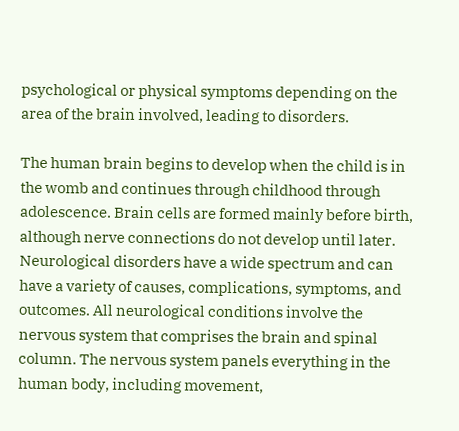psychological or physical symptoms depending on the area of the brain involved, leading to disorders.

The human brain begins to develop when the child is in the womb and continues through childhood through adolescence. Brain cells are formed mainly before birth, although nerve connections do not develop until later. Neurological disorders have a wide spectrum and can have a variety of causes, complications, symptoms, and outcomes. All neurological conditions involve the nervous system that comprises the brain and spinal column. The nervous system panels everything in the human body, including movement,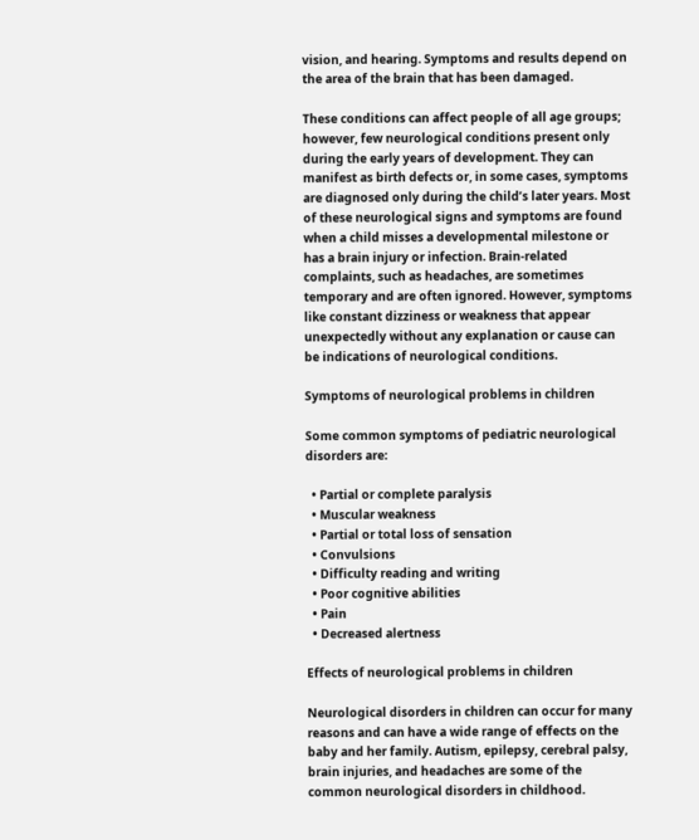vision, and hearing. Symptoms and results depend on the area of the brain that has been damaged.

These conditions can affect people of all age groups; however, few neurological conditions present only during the early years of development. They can manifest as birth defects or, in some cases, symptoms are diagnosed only during the child’s later years. Most of these neurological signs and symptoms are found when a child misses a developmental milestone or has a brain injury or infection. Brain-related complaints, such as headaches, are sometimes temporary and are often ignored. However, symptoms like constant dizziness or weakness that appear unexpectedly without any explanation or cause can be indications of neurological conditions.

Symptoms of neurological problems in children

Some common symptoms of pediatric neurological disorders are:

  • Partial or complete paralysis
  • Muscular weakness
  • Partial or total loss of sensation
  • Convulsions
  • Difficulty reading and writing
  • Poor cognitive abilities
  • Pain
  • Decreased alertness

Effects of neurological problems in children

Neurological disorders in children can occur for many reasons and can have a wide range of effects on the baby and her family. Autism, epilepsy, cerebral palsy, brain injuries, and headaches are some of the common neurological disorders in childhood.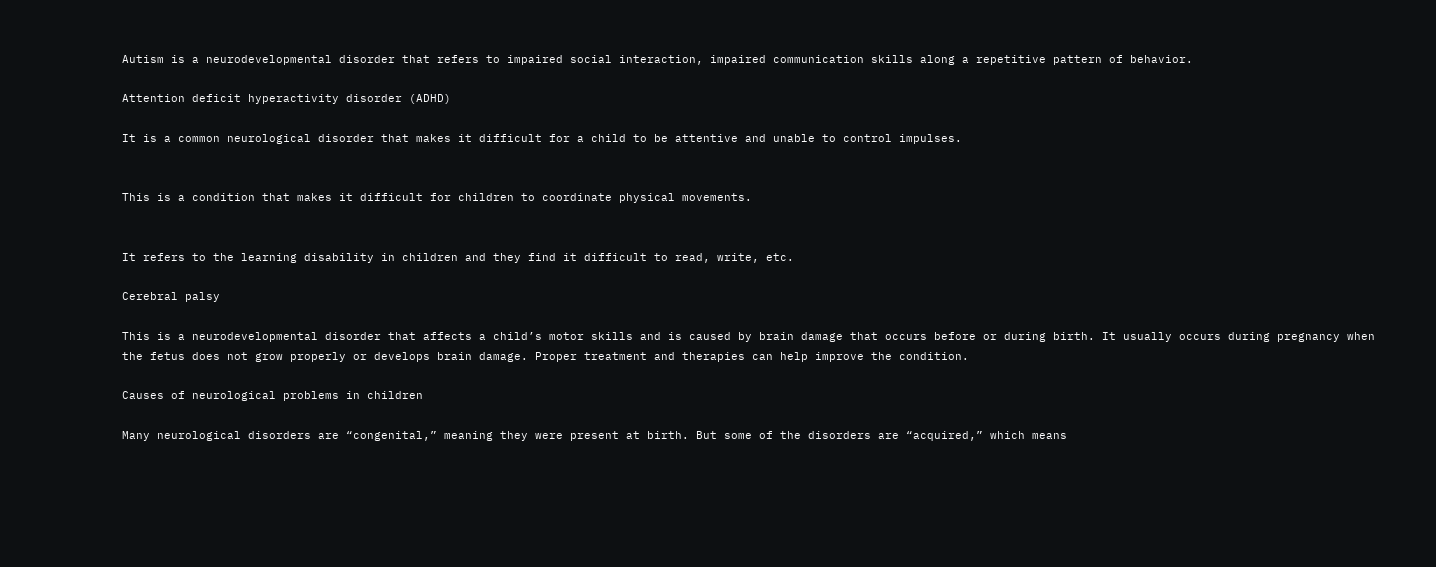Autism is a neurodevelopmental disorder that refers to impaired social interaction, impaired communication skills along a repetitive pattern of behavior.

Attention deficit hyperactivity disorder (ADHD)

It is a common neurological disorder that makes it difficult for a child to be attentive and unable to control impulses.


This is a condition that makes it difficult for children to coordinate physical movements.


It refers to the learning disability in children and they find it difficult to read, write, etc.

Cerebral palsy

This is a neurodevelopmental disorder that affects a child’s motor skills and is caused by brain damage that occurs before or during birth. It usually occurs during pregnancy when the fetus does not grow properly or develops brain damage. Proper treatment and therapies can help improve the condition.

Causes of neurological problems in children

Many neurological disorders are “congenital,” meaning they were present at birth. But some of the disorders are “acquired,” which means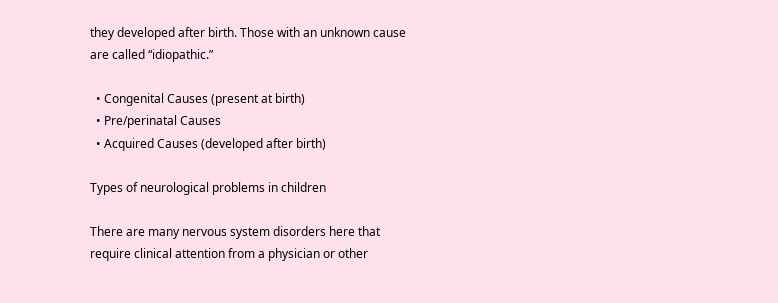they developed after birth. Those with an unknown cause are called “idiopathic.”

  • Congenital Causes (present at birth)
  • Pre/perinatal Causes
  • Acquired Causes (developed after birth)

Types of neurological problems in children

There are many nervous system disorders here that require clinical attention from a physician or other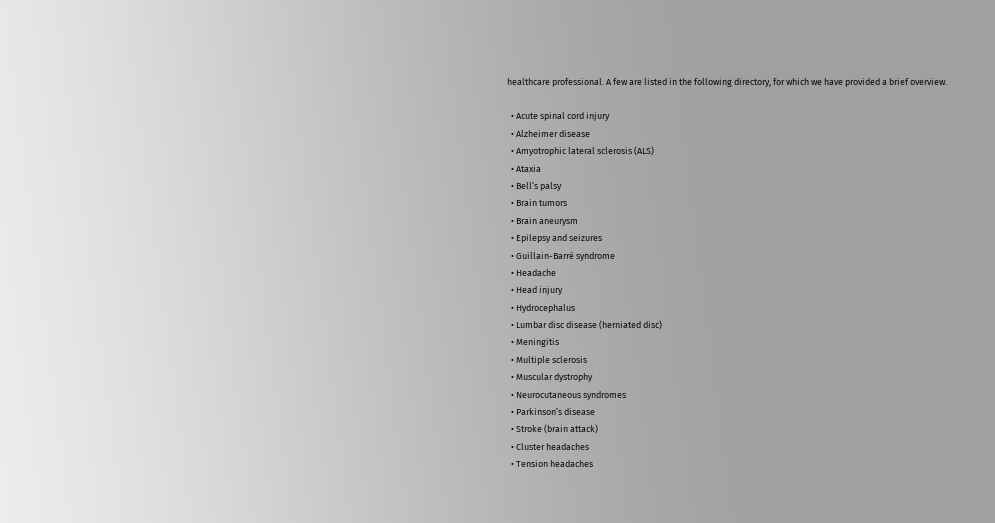healthcare professional. A few are listed in the following directory, for which we have provided a brief overview.

  • Acute spinal cord injury
  • Alzheimer disease
  • Amyotrophic lateral sclerosis (ALS)
  • Ataxia
  • Bell’s palsy
  • Brain tumors
  • Brain aneurysm
  • Epilepsy and seizures
  • Guillain-Barré syndrome
  • Headache
  • Head injury
  • Hydrocephalus
  • Lumbar disc disease (herniated disc)
  • Meningitis
  • Multiple sclerosis
  • Muscular dystrophy
  • Neurocutaneous syndromes
  • Parkinson’s disease
  • Stroke (brain attack)
  • Cluster headaches
  • Tension headaches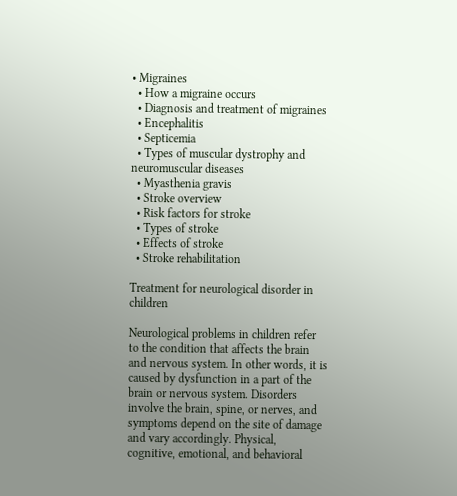• Migraines
  • How a migraine occurs
  • Diagnosis and treatment of migraines
  • Encephalitis
  • Septicemia
  • Types of muscular dystrophy and neuromuscular diseases
  • Myasthenia gravis
  • Stroke overview
  • Risk factors for stroke
  • Types of stroke
  • Effects of stroke
  • Stroke rehabilitation

Treatment for neurological disorder in children

Neurological problems in children refer to the condition that affects the brain and nervous system. In other words, it is caused by dysfunction in a part of the brain or nervous system. Disorders involve the brain, spine, or nerves, and symptoms depend on the site of damage and vary accordingly. Physical, cognitive, emotional, and behavioral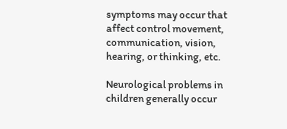symptoms may occur that affect control movement, communication, vision, hearing, or thinking, etc.

Neurological problems in children generally occur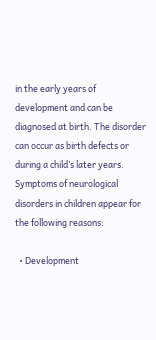in the early years of development and can be diagnosed at birth. The disorder can occur as birth defects or during a child’s later years. Symptoms of neurological disorders in children appear for the following reasons:

  • Development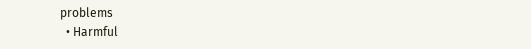problems
  • Harmful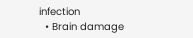infection
  • Brain damage